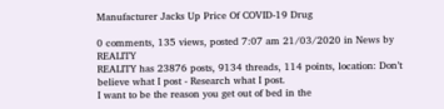Manufacturer Jacks Up Price Of COVID-19 Drug

0 comments, 135 views, posted 7:07 am 21/03/2020 in News by REALITY
REALITY has 23876 posts, 9134 threads, 114 points, location: Don’t believe what I post - Research what I post.
I want to be the reason you get out of bed in the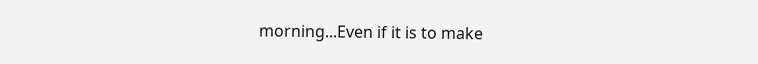morning...Even if it is to make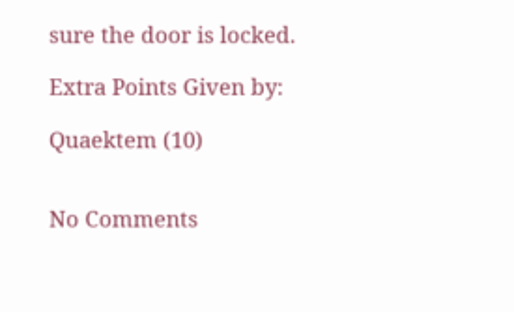sure the door is locked.

Extra Points Given by:

Quaektem (10)


No Comments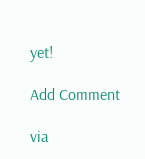yet!

Add Comment

via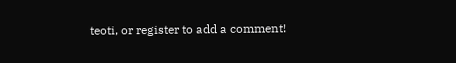teoti, or register to add a comment!